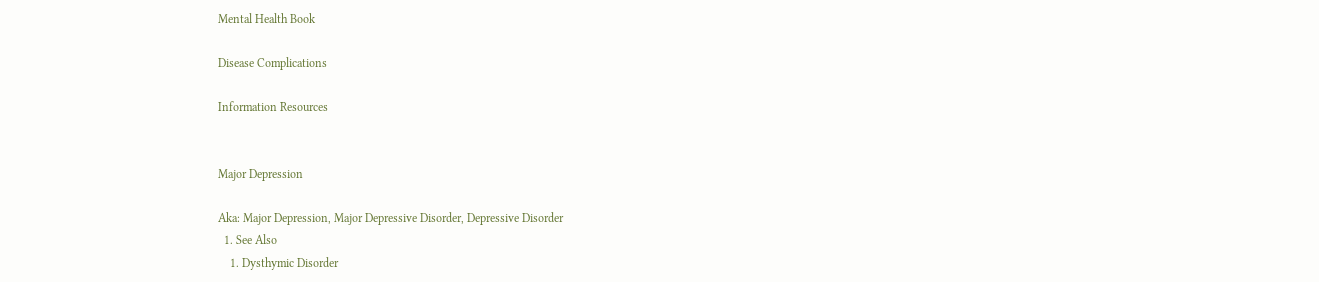Mental Health Book

Disease Complications

Information Resources


Major Depression

Aka: Major Depression, Major Depressive Disorder, Depressive Disorder
  1. See Also
    1. Dysthymic Disorder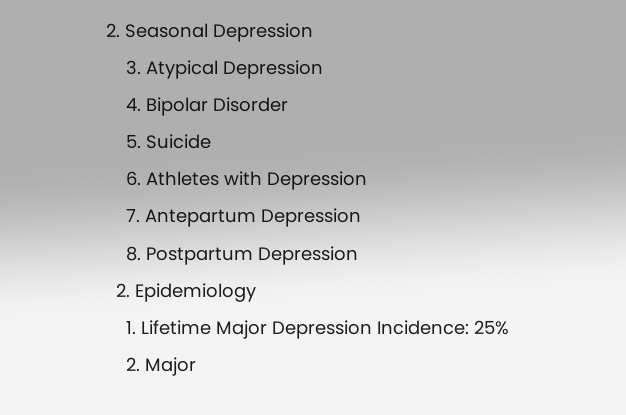2. Seasonal Depression
    3. Atypical Depression
    4. Bipolar Disorder
    5. Suicide
    6. Athletes with Depression
    7. Antepartum Depression
    8. Postpartum Depression
  2. Epidemiology
    1. Lifetime Major Depression Incidence: 25%
    2. Major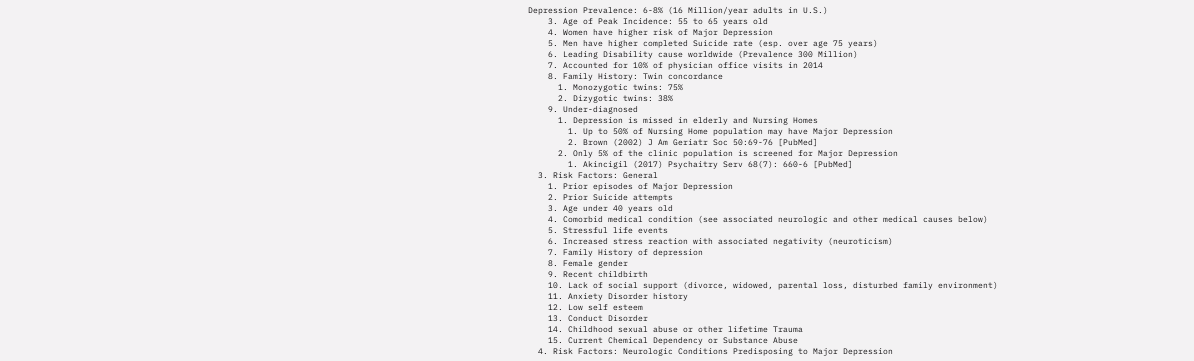Depression Prevalence: 6-8% (16 Million/year adults in U.S.)
    3. Age of Peak Incidence: 55 to 65 years old
    4. Women have higher risk of Major Depression
    5. Men have higher completed Suicide rate (esp. over age 75 years)
    6. Leading Disability cause worldwide (Prevalence 300 Million)
    7. Accounted for 10% of physician office visits in 2014
    8. Family History: Twin concordance
      1. Monozygotic twins: 75%
      2. Dizygotic twins: 38%
    9. Under-diagnosed
      1. Depression is missed in elderly and Nursing Homes
        1. Up to 50% of Nursing Home population may have Major Depression
        2. Brown (2002) J Am Geriatr Soc 50:69-76 [PubMed]
      2. Only 5% of the clinic population is screened for Major Depression
        1. Akincigil (2017) Psychaitry Serv 68(7): 660-6 [PubMed]
  3. Risk Factors: General
    1. Prior episodes of Major Depression
    2. Prior Suicide attempts
    3. Age under 40 years old
    4. Comorbid medical condition (see associated neurologic and other medical causes below)
    5. Stressful life events
    6. Increased stress reaction with associated negativity (neuroticism)
    7. Family History of depression
    8. Female gender
    9. Recent childbirth
    10. Lack of social support (divorce, widowed, parental loss, disturbed family environment)
    11. Anxiety Disorder history
    12. Low self esteem
    13. Conduct Disorder
    14. Childhood sexual abuse or other lifetime Trauma
    15. Current Chemical Dependency or Substance Abuse
  4. Risk Factors: Neurologic Conditions Predisposing to Major Depression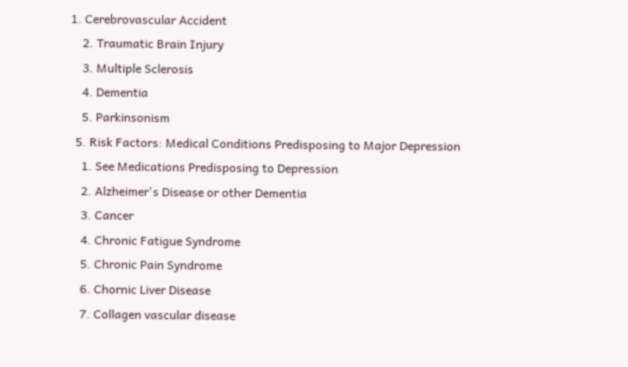1. Cerebrovascular Accident
    2. Traumatic Brain Injury
    3. Multiple Sclerosis
    4. Dementia
    5. Parkinsonism
  5. Risk Factors: Medical Conditions Predisposing to Major Depression
    1. See Medications Predisposing to Depression
    2. Alzheimer's Disease or other Dementia
    3. Cancer
    4. Chronic Fatigue Syndrome
    5. Chronic Pain Syndrome
    6. Chornic Liver Disease
    7. Collagen vascular disease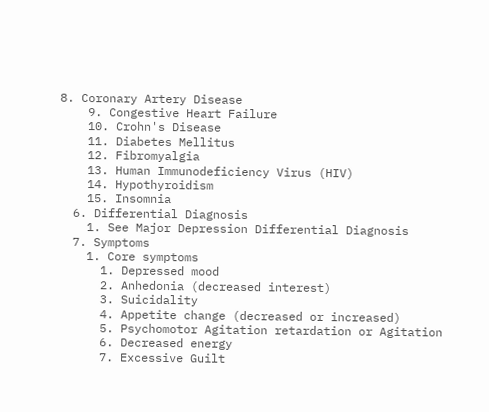8. Coronary Artery Disease
    9. Congestive Heart Failure
    10. Crohn's Disease
    11. Diabetes Mellitus
    12. Fibromyalgia
    13. Human Immunodeficiency Virus (HIV)
    14. Hypothyroidism
    15. Insomnia
  6. Differential Diagnosis
    1. See Major Depression Differential Diagnosis
  7. Symptoms
    1. Core symptoms
      1. Depressed mood
      2. Anhedonia (decreased interest)
      3. Suicidality
      4. Appetite change (decreased or increased)
      5. Psychomotor Agitation retardation or Agitation
      6. Decreased energy
      7. Excessive Guilt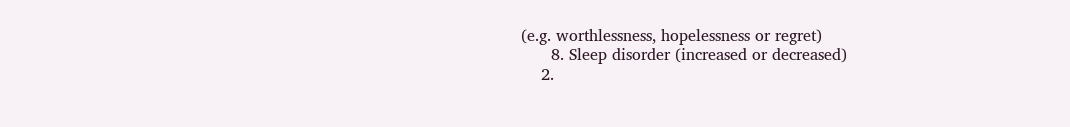(e.g. worthlessness, hopelessness or regret)
      8. Sleep disorder (increased or decreased)
    2.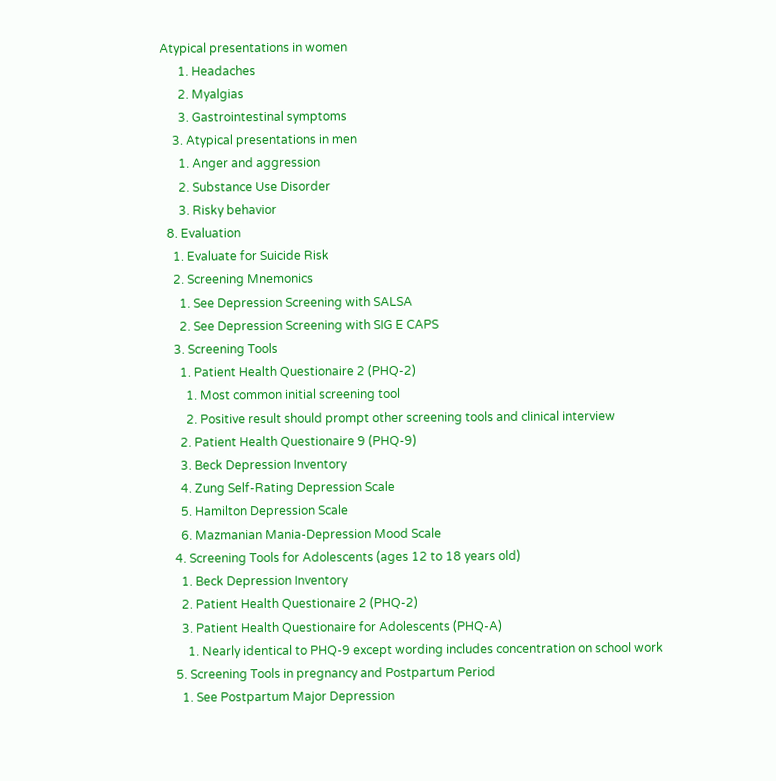Atypical presentations in women
      1. Headaches
      2. Myalgias
      3. Gastrointestinal symptoms
    3. Atypical presentations in men
      1. Anger and aggression
      2. Substance Use Disorder
      3. Risky behavior
  8. Evaluation
    1. Evaluate for Suicide Risk
    2. Screening Mnemonics
      1. See Depression Screening with SALSA
      2. See Depression Screening with SIG E CAPS
    3. Screening Tools
      1. Patient Health Questionaire 2 (PHQ-2)
        1. Most common initial screening tool
        2. Positive result should prompt other screening tools and clinical interview
      2. Patient Health Questionaire 9 (PHQ-9)
      3. Beck Depression Inventory
      4. Zung Self-Rating Depression Scale
      5. Hamilton Depression Scale
      6. Mazmanian Mania-Depression Mood Scale
    4. Screening Tools for Adolescents (ages 12 to 18 years old)
      1. Beck Depression Inventory
      2. Patient Health Questionaire 2 (PHQ-2)
      3. Patient Health Questionaire for Adolescents (PHQ-A)
        1. Nearly identical to PHQ-9 except wording includes concentration on school work
    5. Screening Tools in pregnancy and Postpartum Period
      1. See Postpartum Major Depression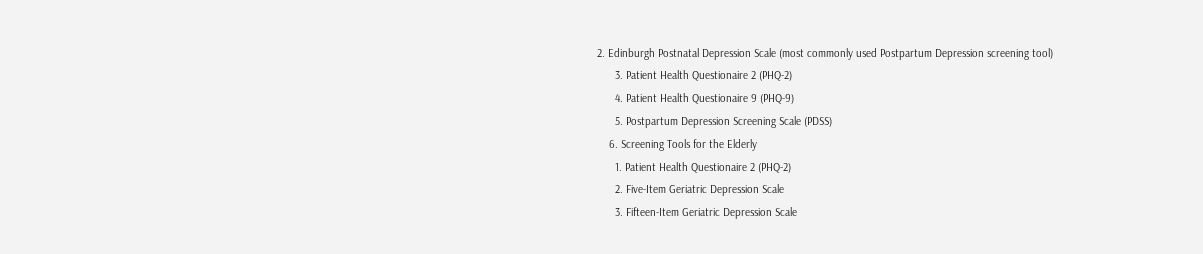2. Edinburgh Postnatal Depression Scale (most commonly used Postpartum Depression screening tool)
      3. Patient Health Questionaire 2 (PHQ-2)
      4. Patient Health Questionaire 9 (PHQ-9)
      5. Postpartum Depression Screening Scale (PDSS)
    6. Screening Tools for the Elderly
      1. Patient Health Questionaire 2 (PHQ-2)
      2. Five-Item Geriatric Depression Scale
      3. Fifteen-Item Geriatric Depression Scale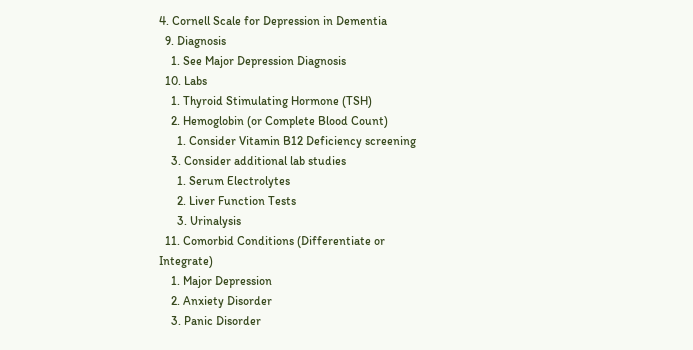4. Cornell Scale for Depression in Dementia
  9. Diagnosis
    1. See Major Depression Diagnosis
  10. Labs
    1. Thyroid Stimulating Hormone (TSH)
    2. Hemoglobin (or Complete Blood Count)
      1. Consider Vitamin B12 Deficiency screening
    3. Consider additional lab studies
      1. Serum Electrolytes
      2. Liver Function Tests
      3. Urinalysis
  11. Comorbid Conditions (Differentiate or Integrate)
    1. Major Depression
    2. Anxiety Disorder
    3. Panic Disorder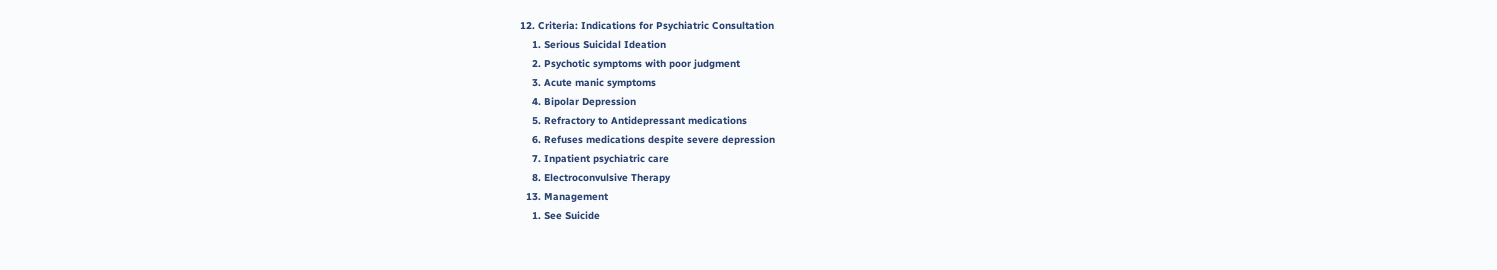12. Criteria: Indications for Psychiatric Consultation
    1. Serious Suicidal Ideation
    2. Psychotic symptoms with poor judgment
    3. Acute manic symptoms
    4. Bipolar Depression
    5. Refractory to Antidepressant medications
    6. Refuses medications despite severe depression
    7. Inpatient psychiatric care
    8. Electroconvulsive Therapy
  13. Management
    1. See Suicide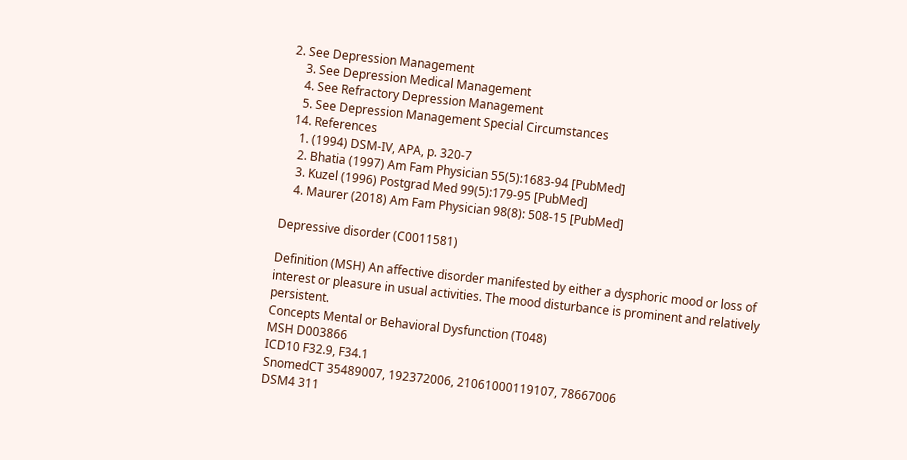2. See Depression Management
    3. See Depression Medical Management
    4. See Refractory Depression Management
    5. See Depression Management Special Circumstances
  14. References
    1. (1994) DSM-IV, APA, p. 320-7
    2. Bhatia (1997) Am Fam Physician 55(5):1683-94 [PubMed]
    3. Kuzel (1996) Postgrad Med 99(5):179-95 [PubMed]
    4. Maurer (2018) Am Fam Physician 98(8): 508-15 [PubMed]

Depressive disorder (C0011581)

Definition (MSH) An affective disorder manifested by either a dysphoric mood or loss of interest or pleasure in usual activities. The mood disturbance is prominent and relatively persistent.
Concepts Mental or Behavioral Dysfunction (T048)
MSH D003866
ICD10 F32.9, F34.1
SnomedCT 35489007, 192372006, 21061000119107, 78667006
DSM4 311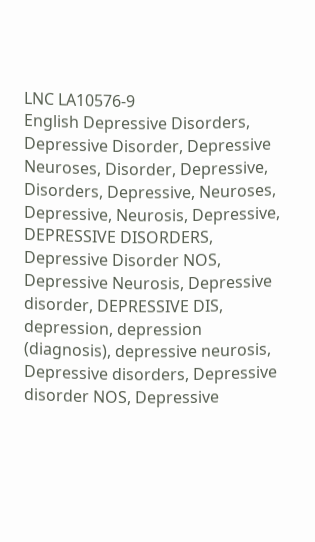LNC LA10576-9
English Depressive Disorders, Depressive Disorder, Depressive Neuroses, Disorder, Depressive, Disorders, Depressive, Neuroses, Depressive, Neurosis, Depressive, DEPRESSIVE DISORDERS, Depressive Disorder NOS, Depressive Neurosis, Depressive disorder, DEPRESSIVE DIS, depression, depression (diagnosis), depressive neurosis, Depressive disorders, Depressive disorder NOS, Depressive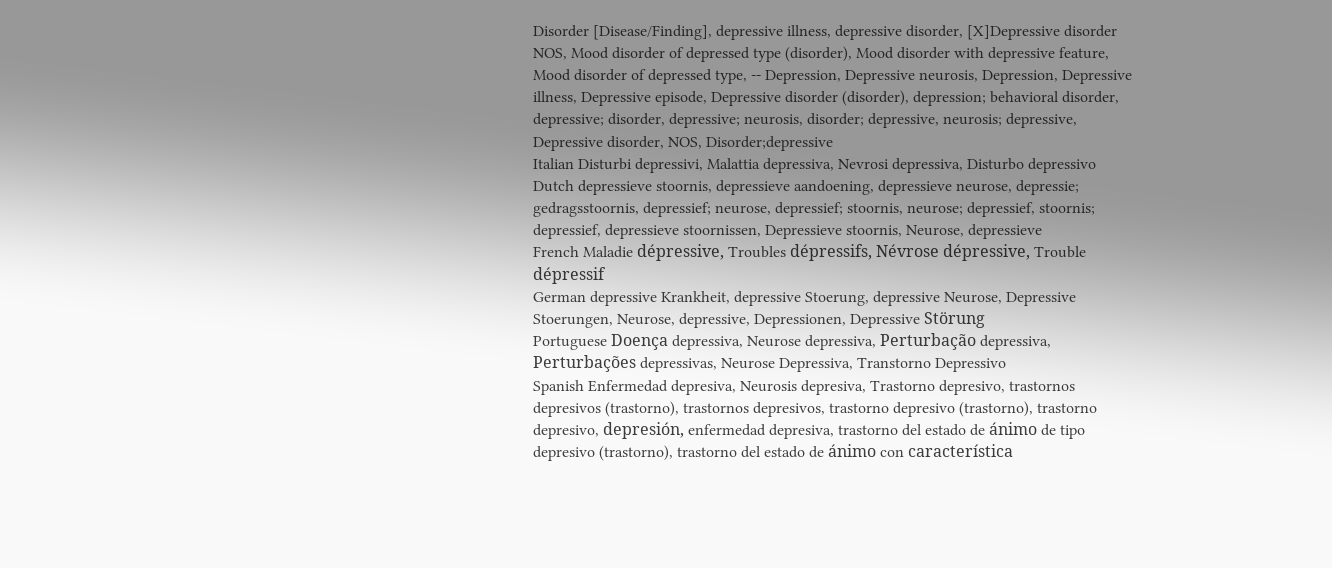Disorder [Disease/Finding], depressive illness, depressive disorder, [X]Depressive disorder NOS, Mood disorder of depressed type (disorder), Mood disorder with depressive feature, Mood disorder of depressed type, -- Depression, Depressive neurosis, Depression, Depressive illness, Depressive episode, Depressive disorder (disorder), depression; behavioral disorder, depressive; disorder, depressive; neurosis, disorder; depressive, neurosis; depressive, Depressive disorder, NOS, Disorder;depressive
Italian Disturbi depressivi, Malattia depressiva, Nevrosi depressiva, Disturbo depressivo
Dutch depressieve stoornis, depressieve aandoening, depressieve neurose, depressie; gedragsstoornis, depressief; neurose, depressief; stoornis, neurose; depressief, stoornis; depressief, depressieve stoornissen, Depressieve stoornis, Neurose, depressieve
French Maladie dépressive, Troubles dépressifs, Névrose dépressive, Trouble dépressif
German depressive Krankheit, depressive Stoerung, depressive Neurose, Depressive Stoerungen, Neurose, depressive, Depressionen, Depressive Störung
Portuguese Doença depressiva, Neurose depressiva, Perturbação depressiva, Perturbações depressivas, Neurose Depressiva, Transtorno Depressivo
Spanish Enfermedad depresiva, Neurosis depresiva, Trastorno depresivo, trastornos depresivos (trastorno), trastornos depresivos, trastorno depresivo (trastorno), trastorno depresivo, depresión, enfermedad depresiva, trastorno del estado de ánimo de tipo depresivo (trastorno), trastorno del estado de ánimo con característica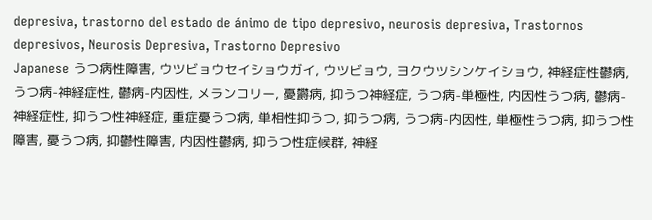depresiva, trastorno del estado de ánimo de tipo depresivo, neurosis depresiva, Trastornos depresivos, Neurosis Depresiva, Trastorno Depresivo
Japanese うつ病性障害, ウツビョウセイショウガイ, ウツビョウ, ヨクウツシンケイショウ, 神経症性鬱病, うつ病-神経症性, 鬱病-内因性, メランコリー, 憂欝病, 抑うつ神経症, うつ病-単極性, 内因性うつ病, 鬱病-神経症性, 抑うつ性神経症, 重症憂うつ病, 単相性抑うつ, 抑うつ病, うつ病-内因性, 単極性うつ病, 抑うつ性障害, 憂うつ病, 抑鬱性障害, 内因性鬱病, 抑うつ性症候群, 神経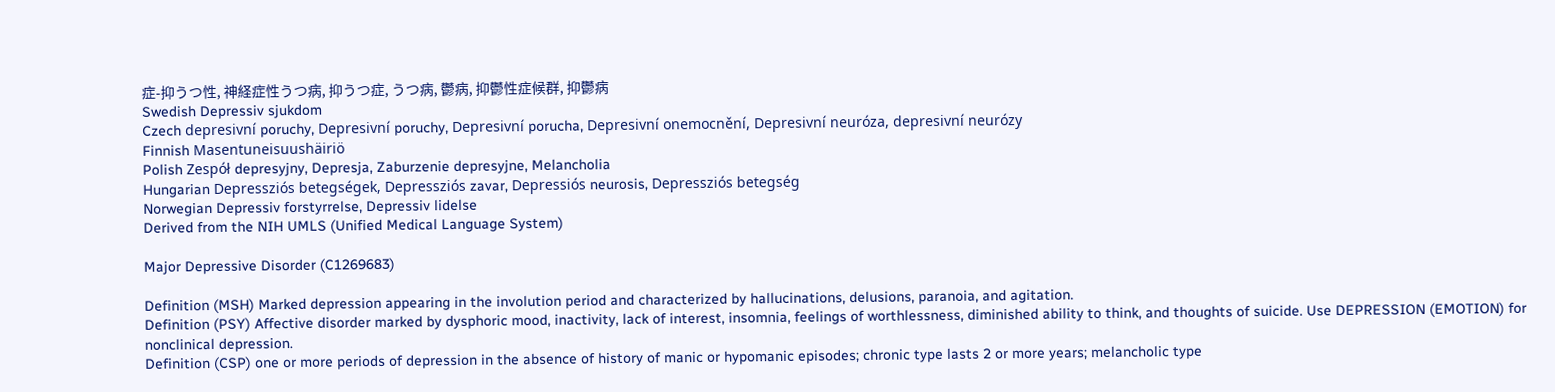症-抑うつ性, 神経症性うつ病, 抑うつ症, うつ病, 鬱病, 抑鬱性症候群, 抑鬱病
Swedish Depressiv sjukdom
Czech depresivní poruchy, Depresivní poruchy, Depresivní porucha, Depresivní onemocnění, Depresivní neuróza, depresivní neurózy
Finnish Masentuneisuushäiriö
Polish Zespół depresyjny, Depresja, Zaburzenie depresyjne, Melancholia
Hungarian Depressziós betegségek, Depressziós zavar, Depressiós neurosis, Depressziós betegség
Norwegian Depressiv forstyrrelse, Depressiv lidelse
Derived from the NIH UMLS (Unified Medical Language System)

Major Depressive Disorder (C1269683)

Definition (MSH) Marked depression appearing in the involution period and characterized by hallucinations, delusions, paranoia, and agitation.
Definition (PSY) Affective disorder marked by dysphoric mood, inactivity, lack of interest, insomnia, feelings of worthlessness, diminished ability to think, and thoughts of suicide. Use DEPRESSION (EMOTION) for nonclinical depression.
Definition (CSP) one or more periods of depression in the absence of history of manic or hypomanic episodes; chronic type lasts 2 or more years; melancholic type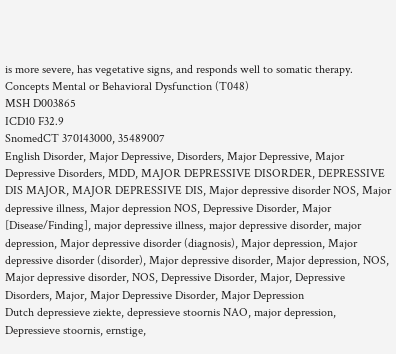is more severe, has vegetative signs, and responds well to somatic therapy.
Concepts Mental or Behavioral Dysfunction (T048)
MSH D003865
ICD10 F32.9
SnomedCT 370143000, 35489007
English Disorder, Major Depressive, Disorders, Major Depressive, Major Depressive Disorders, MDD, MAJOR DEPRESSIVE DISORDER, DEPRESSIVE DIS MAJOR, MAJOR DEPRESSIVE DIS, Major depressive disorder NOS, Major depressive illness, Major depression NOS, Depressive Disorder, Major [Disease/Finding], major depressive illness, major depressive disorder, major depression, Major depressive disorder (diagnosis), Major depression, Major depressive disorder (disorder), Major depressive disorder, Major depression, NOS, Major depressive disorder, NOS, Depressive Disorder, Major, Depressive Disorders, Major, Major Depressive Disorder, Major Depression
Dutch depressieve ziekte, depressieve stoornis NAO, major depression, Depressieve stoornis, ernstige,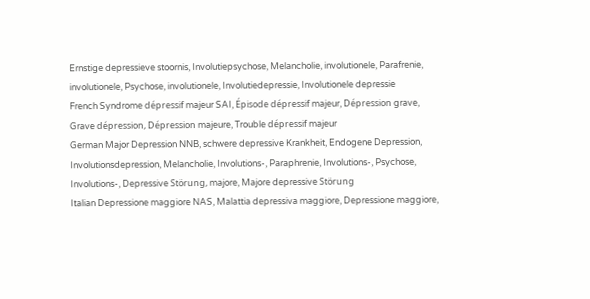Ernstige depressieve stoornis, Involutiepsychose, Melancholie, involutionele, Parafrenie, involutionele, Psychose, involutionele, Involutiedepressie, Involutionele depressie
French Syndrome dépressif majeur SAI, Épisode dépressif majeur, Dépression grave, Grave dépression, Dépression majeure, Trouble dépressif majeur
German Major Depression NNB, schwere depressive Krankheit, Endogene Depression, Involutionsdepression, Melancholie, Involutions-, Paraphrenie, Involutions-, Psychose, Involutions-, Depressive Störung, majore, Majore depressive Störung
Italian Depressione maggiore NAS, Malattia depressiva maggiore, Depressione maggiore,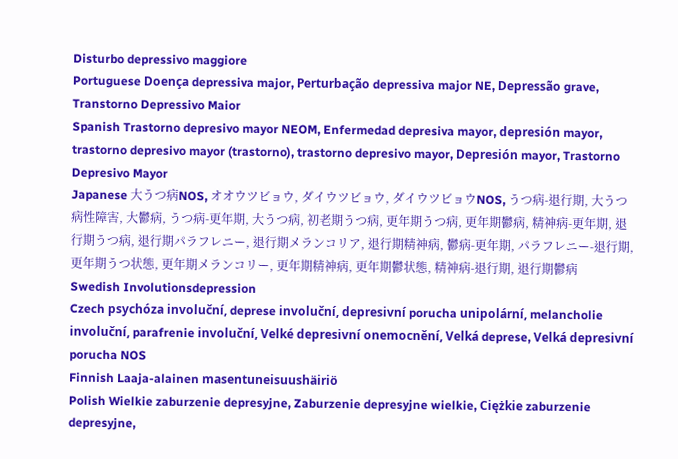Disturbo depressivo maggiore
Portuguese Doença depressiva major, Perturbação depressiva major NE, Depressão grave, Transtorno Depressivo Maior
Spanish Trastorno depresivo mayor NEOM, Enfermedad depresiva mayor, depresión mayor, trastorno depresivo mayor (trastorno), trastorno depresivo mayor, Depresión mayor, Trastorno Depresivo Mayor
Japanese 大うつ病NOS, オオウツビョウ, ダイウツビョウ, ダイウツビョウNOS, うつ病-退行期, 大うつ病性障害, 大鬱病, うつ病-更年期, 大うつ病, 初老期うつ病, 更年期うつ病, 更年期鬱病, 精神病-更年期, 退行期うつ病, 退行期パラフレニー, 退行期メランコリア, 退行期精神病, 鬱病-更年期, パラフレニー-退行期, 更年期うつ状態, 更年期メランコリー, 更年期精神病, 更年期鬱状態, 精神病-退行期, 退行期鬱病
Swedish Involutionsdepression
Czech psychóza involuční, deprese involuční, depresivní porucha unipolární, melancholie involuční, parafrenie involuční, Velké depresivní onemocnění, Velká deprese, Velká depresivní porucha NOS
Finnish Laaja-alainen masentuneisuushäiriö
Polish Wielkie zaburzenie depresyjne, Zaburzenie depresyjne wielkie, Ciężkie zaburzenie depresyjne,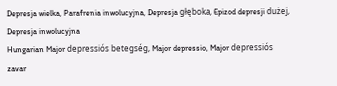Depresja wielka, Parafrenia inwolucyjna, Depresja głęboka, Epizod depresji dużej, Depresja inwolucyjna
Hungarian Major depressiós betegség, Major depressio, Major depressiós zavar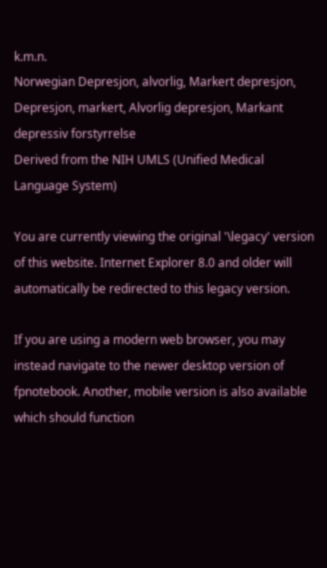k.m.n.
Norwegian Depresjon, alvorlig, Markert depresjon, Depresjon, markert, Alvorlig depresjon, Markant depressiv forstyrrelse
Derived from the NIH UMLS (Unified Medical Language System)

You are currently viewing the original '\legacy' version of this website. Internet Explorer 8.0 and older will automatically be redirected to this legacy version.

If you are using a modern web browser, you may instead navigate to the newer desktop version of fpnotebook. Another, mobile version is also available which should function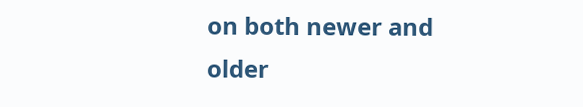on both newer and older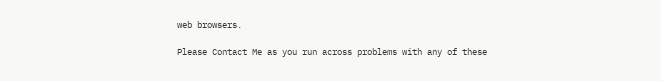web browsers.

Please Contact Me as you run across problems with any of these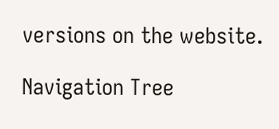versions on the website.

Navigation Tree